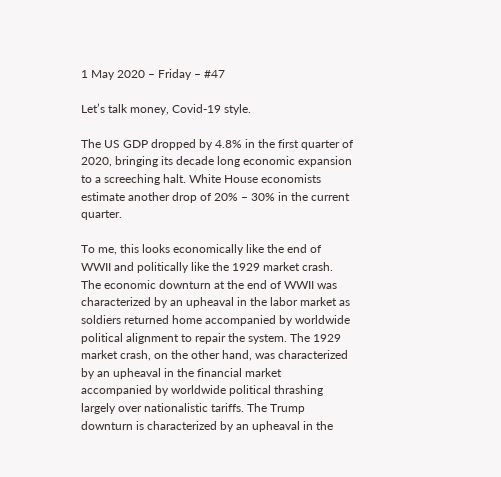1 May 2020 – Friday – #47

Let’s talk money, Covid-19 style.

The US GDP dropped by 4.8% in the first quarter of 2020, bringing its decade long economic expansion to a screeching halt. White House economists estimate another drop of 20% – 30% in the current quarter.

To me, this looks economically like the end of WWII and politically like the 1929 market crash. The economic downturn at the end of WWII was characterized by an upheaval in the labor market as soldiers returned home accompanied by worldwide political alignment to repair the system. The 1929 market crash, on the other hand, was characterized by an upheaval in the financial market accompanied by worldwide political thrashing largely over nationalistic tariffs. The Trump downturn is characterized by an upheaval in the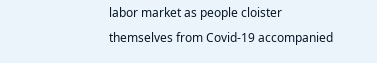labor market as people cloister themselves from Covid-19 accompanied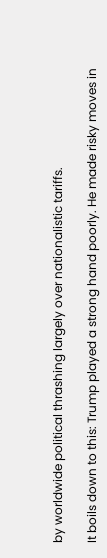by worldwide political thrashing largely over nationalistic tariffs.

It boils down to this: Trump played a strong hand poorly. He made risky moves in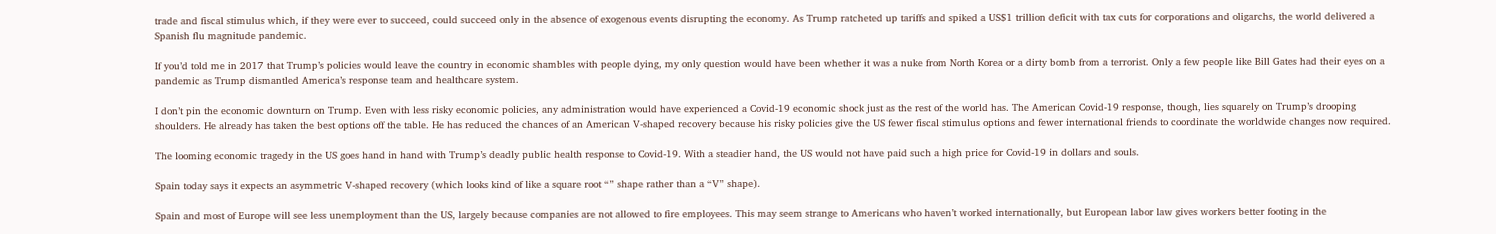trade and fiscal stimulus which, if they were ever to succeed, could succeed only in the absence of exogenous events disrupting the economy. As Trump ratcheted up tariffs and spiked a US$1 trillion deficit with tax cuts for corporations and oligarchs, the world delivered a Spanish flu magnitude pandemic.

If you’d told me in 2017 that Trump’s policies would leave the country in economic shambles with people dying, my only question would have been whether it was a nuke from North Korea or a dirty bomb from a terrorist. Only a few people like Bill Gates had their eyes on a pandemic as Trump dismantled America’s response team and healthcare system.

I don’t pin the economic downturn on Trump. Even with less risky economic policies, any administration would have experienced a Covid-19 economic shock just as the rest of the world has. The American Covid-19 response, though, lies squarely on Trump’s drooping shoulders. He already has taken the best options off the table. He has reduced the chances of an American V-shaped recovery because his risky policies give the US fewer fiscal stimulus options and fewer international friends to coordinate the worldwide changes now required.

The looming economic tragedy in the US goes hand in hand with Trump’s deadly public health response to Covid-19. With a steadier hand, the US would not have paid such a high price for Covid-19 in dollars and souls.

Spain today says it expects an asymmetric V-shaped recovery (which looks kind of like a square root “” shape rather than a “V” shape).

Spain and most of Europe will see less unemployment than the US, largely because companies are not allowed to fire employees. This may seem strange to Americans who haven’t worked internationally, but European labor law gives workers better footing in the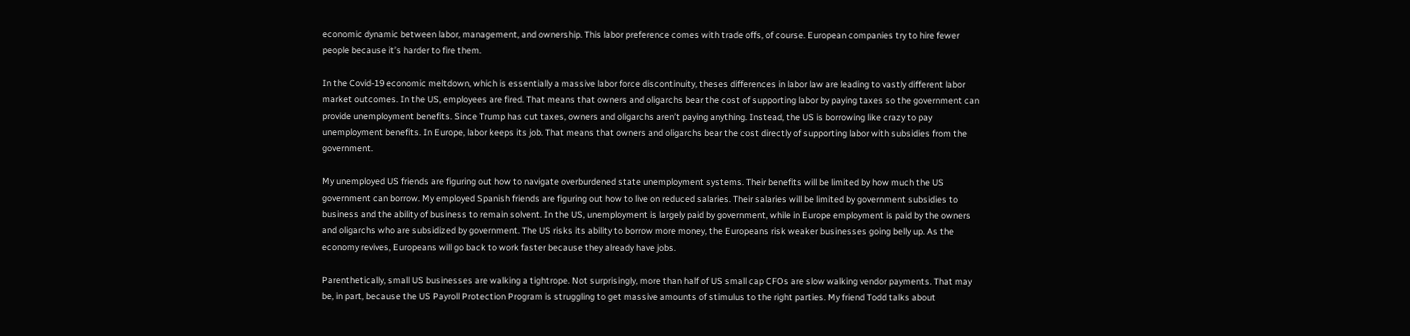economic dynamic between labor, management, and ownership. This labor preference comes with trade offs, of course. European companies try to hire fewer people because it’s harder to fire them.

In the Covid-19 economic meltdown, which is essentially a massive labor force discontinuity, theses differences in labor law are leading to vastly different labor market outcomes. In the US, employees are fired. That means that owners and oligarchs bear the cost of supporting labor by paying taxes so the government can provide unemployment benefits. Since Trump has cut taxes, owners and oligarchs aren’t paying anything. Instead, the US is borrowing like crazy to pay unemployment benefits. In Europe, labor keeps its job. That means that owners and oligarchs bear the cost directly of supporting labor with subsidies from the government.

My unemployed US friends are figuring out how to navigate overburdened state unemployment systems. Their benefits will be limited by how much the US government can borrow. My employed Spanish friends are figuring out how to live on reduced salaries. Their salaries will be limited by government subsidies to business and the ability of business to remain solvent. In the US, unemployment is largely paid by government, while in Europe employment is paid by the owners and oligarchs who are subsidized by government. The US risks its ability to borrow more money, the Europeans risk weaker businesses going belly up. As the economy revives, Europeans will go back to work faster because they already have jobs.

Parenthetically, small US businesses are walking a tightrope. Not surprisingly, more than half of US small cap CFOs are slow walking vendor payments. That may be, in part, because the US Payroll Protection Program is struggling to get massive amounts of stimulus to the right parties. My friend Todd talks about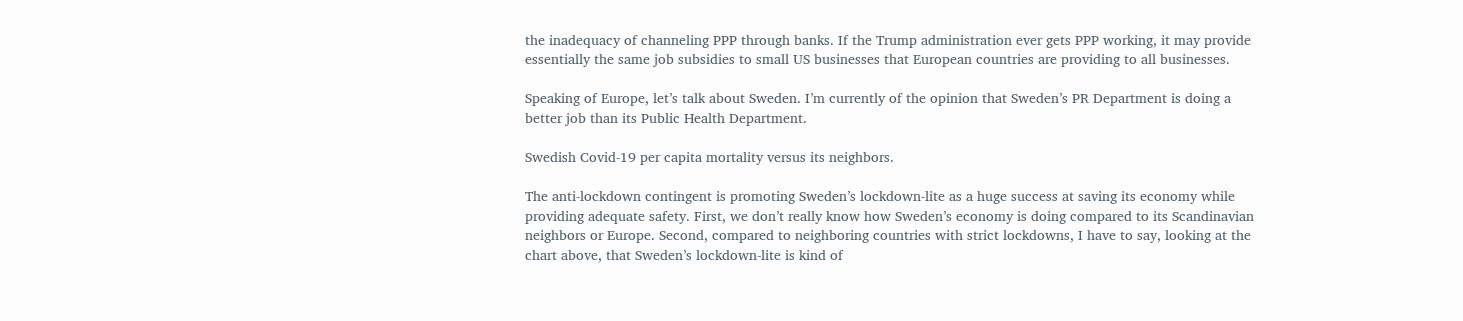the inadequacy of channeling PPP through banks. If the Trump administration ever gets PPP working, it may provide essentially the same job subsidies to small US businesses that European countries are providing to all businesses.

Speaking of Europe, let’s talk about Sweden. I’m currently of the opinion that Sweden’s PR Department is doing a better job than its Public Health Department.

Swedish Covid-19 per capita mortality versus its neighbors.

The anti-lockdown contingent is promoting Sweden’s lockdown-lite as a huge success at saving its economy while providing adequate safety. First, we don’t really know how Sweden’s economy is doing compared to its Scandinavian neighbors or Europe. Second, compared to neighboring countries with strict lockdowns, I have to say, looking at the chart above, that Sweden’s lockdown-lite is kind of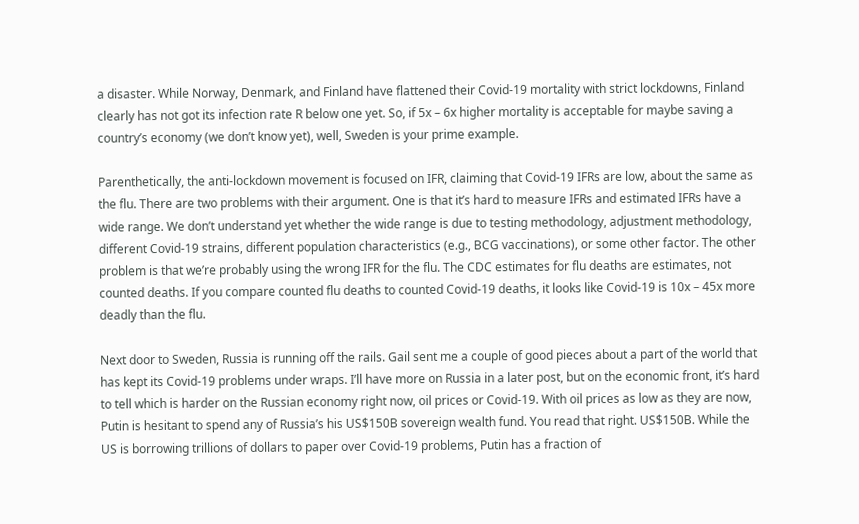a disaster. While Norway, Denmark, and Finland have flattened their Covid-19 mortality with strict lockdowns, Finland clearly has not got its infection rate R below one yet. So, if 5x – 6x higher mortality is acceptable for maybe saving a country’s economy (we don’t know yet), well, Sweden is your prime example.

Parenthetically, the anti-lockdown movement is focused on IFR, claiming that Covid-19 IFRs are low, about the same as the flu. There are two problems with their argument. One is that it’s hard to measure IFRs and estimated IFRs have a wide range. We don’t understand yet whether the wide range is due to testing methodology, adjustment methodology, different Covid-19 strains, different population characteristics (e.g., BCG vaccinations), or some other factor. The other problem is that we’re probably using the wrong IFR for the flu. The CDC estimates for flu deaths are estimates, not counted deaths. If you compare counted flu deaths to counted Covid-19 deaths, it looks like Covid-19 is 10x – 45x more deadly than the flu.

Next door to Sweden, Russia is running off the rails. Gail sent me a couple of good pieces about a part of the world that has kept its Covid-19 problems under wraps. I’ll have more on Russia in a later post, but on the economic front, it’s hard to tell which is harder on the Russian economy right now, oil prices or Covid-19. With oil prices as low as they are now, Putin is hesitant to spend any of Russia’s his US$150B sovereign wealth fund. You read that right. US$150B. While the US is borrowing trillions of dollars to paper over Covid-19 problems, Putin has a fraction of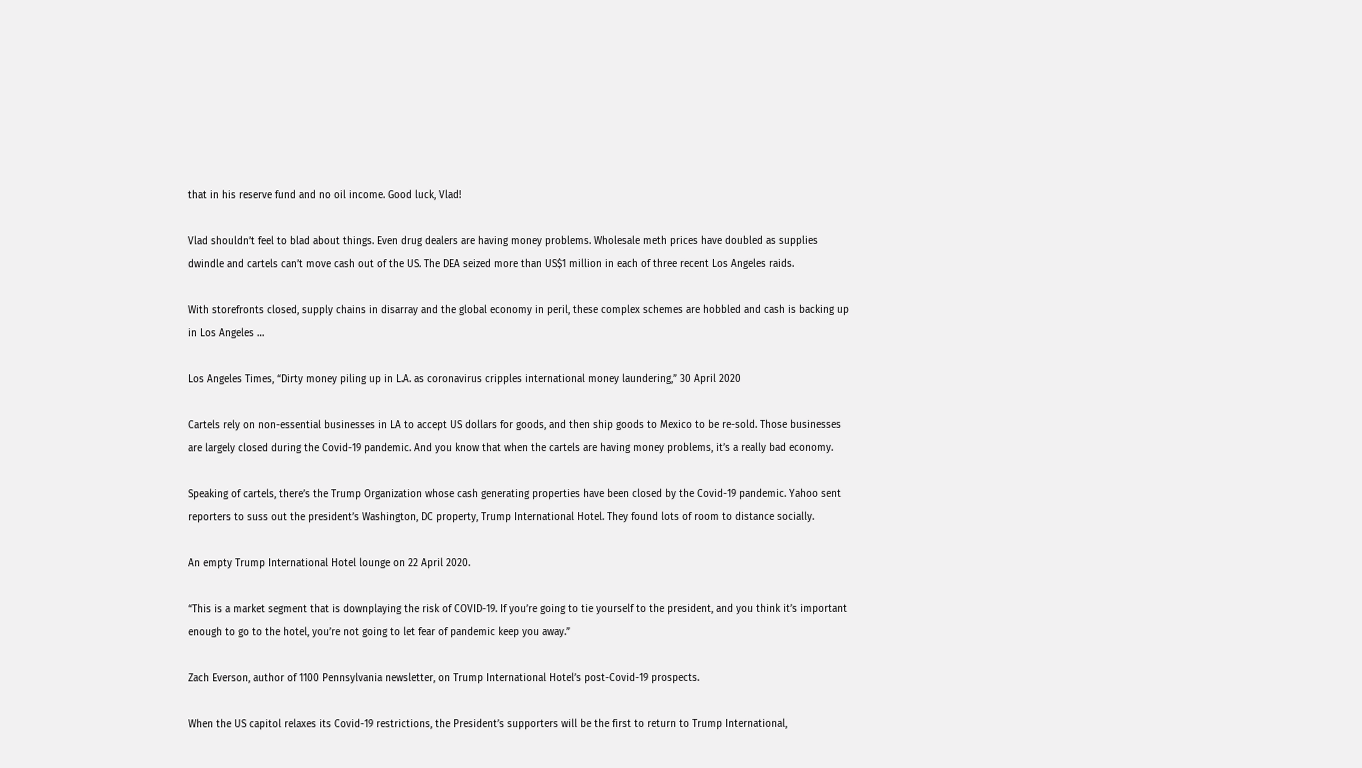that in his reserve fund and no oil income. Good luck, Vlad!

Vlad shouldn’t feel to blad about things. Even drug dealers are having money problems. Wholesale meth prices have doubled as supplies dwindle and cartels can’t move cash out of the US. The DEA seized more than US$1 million in each of three recent Los Angeles raids.

With storefronts closed, supply chains in disarray and the global economy in peril, these complex schemes are hobbled and cash is backing up in Los Angeles …

Los Angeles Times, “Dirty money piling up in L.A. as coronavirus cripples international money laundering,” 30 April 2020

Cartels rely on non-essential businesses in LA to accept US dollars for goods, and then ship goods to Mexico to be re-sold. Those businesses are largely closed during the Covid-19 pandemic. And you know that when the cartels are having money problems, it’s a really bad economy.

Speaking of cartels, there’s the Trump Organization whose cash generating properties have been closed by the Covid-19 pandemic. Yahoo sent reporters to suss out the president’s Washington, DC property, Trump International Hotel. They found lots of room to distance socially.

An empty Trump International Hotel lounge on 22 April 2020.

“This is a market segment that is downplaying the risk of COVID-19. If you’re going to tie yourself to the president, and you think it’s important enough to go to the hotel, you’re not going to let fear of pandemic keep you away.”

Zach Everson, author of 1100 Pennsylvania newsletter, on Trump International Hotel’s post-Covid-19 prospects.

When the US capitol relaxes its Covid-19 restrictions, the President’s supporters will be the first to return to Trump International,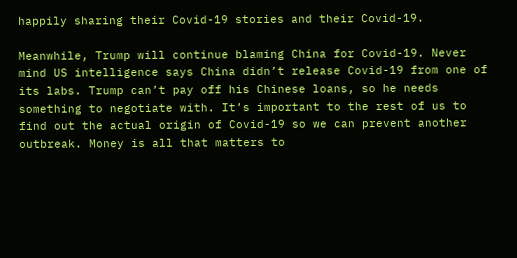happily sharing their Covid-19 stories and their Covid-19.

Meanwhile, Trump will continue blaming China for Covid-19. Never mind US intelligence says China didn’t release Covid-19 from one of its labs. Trump can’t pay off his Chinese loans, so he needs something to negotiate with. It’s important to the rest of us to find out the actual origin of Covid-19 so we can prevent another outbreak. Money is all that matters to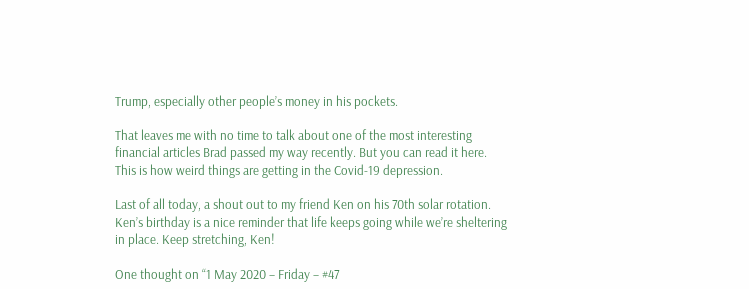Trump, especially other people’s money in his pockets.

That leaves me with no time to talk about one of the most interesting financial articles Brad passed my way recently. But you can read it here. This is how weird things are getting in the Covid-19 depression.

Last of all today, a shout out to my friend Ken on his 70th solar rotation. Ken’s birthday is a nice reminder that life keeps going while we’re sheltering in place. Keep stretching, Ken!

One thought on “1 May 2020 – Friday – #47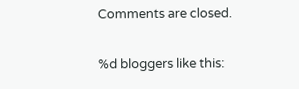Comments are closed.

%d bloggers like this: